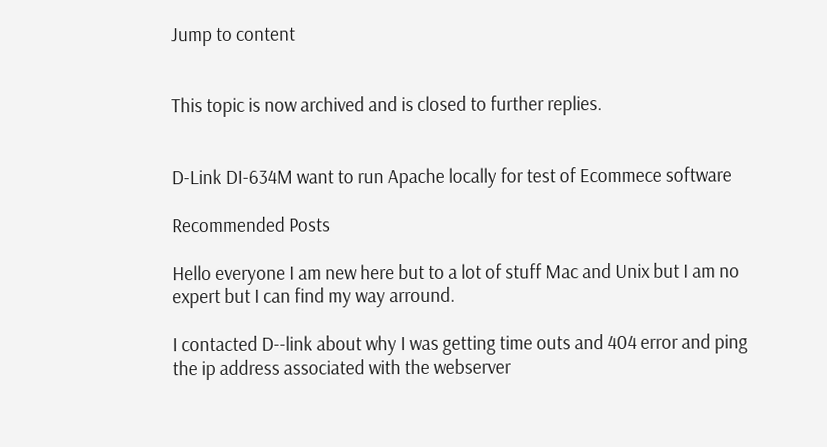Jump to content


This topic is now archived and is closed to further replies.


D-Link DI-634M want to run Apache locally for test of Ecommece software

Recommended Posts

Hello everyone I am new here but to a lot of stuff Mac and Unix but I am no expert but I can find my way arround.

I contacted D--link about why I was getting time outs and 404 error and ping the ip address associated with the webserver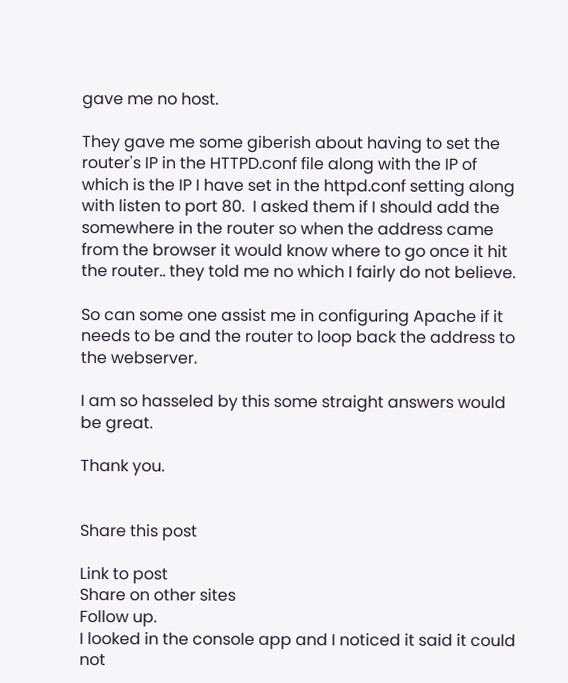gave me no host.

They gave me some giberish about having to set the router's IP in the HTTPD.conf file along with the IP of which is the IP I have set in the httpd.conf setting along with listen to port 80.  I asked them if I should add the somewhere in the router so when the address came from the browser it would know where to go once it hit the router.. they told me no which I fairly do not believe.

So can some one assist me in configuring Apache if it needs to be and the router to loop back the address to the webserver.

I am so hasseled by this some straight answers would be great.

Thank you.


Share this post

Link to post
Share on other sites
Follow up.
I looked in the console app and I noticed it said it could not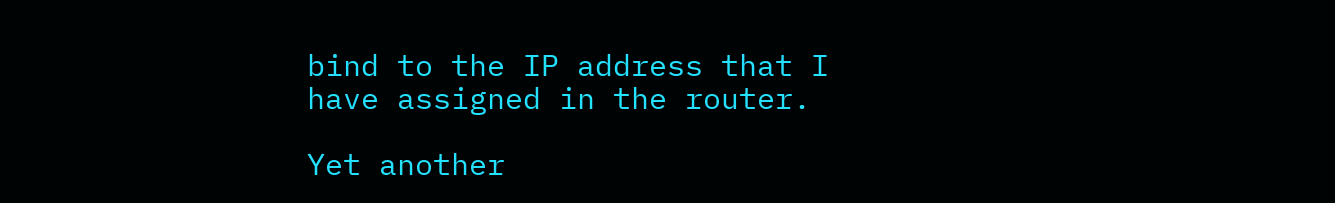bind to the IP address that I have assigned in the router.

Yet another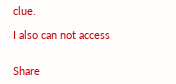clue.

I also can not access


Share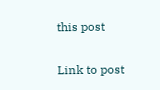this post

Link to post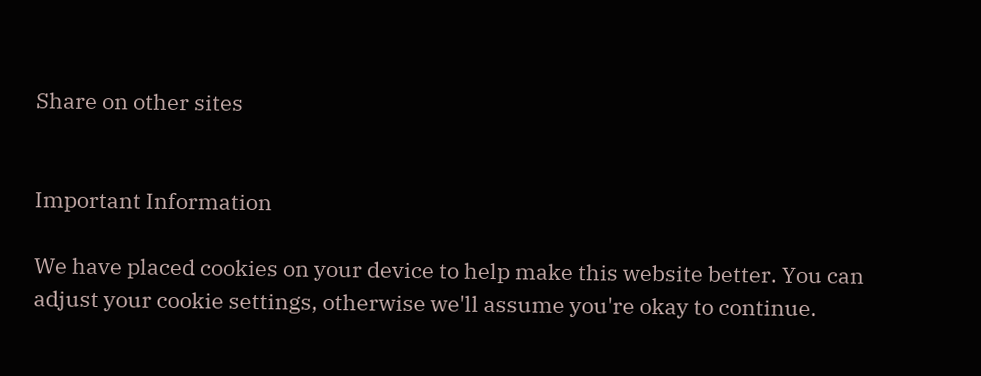Share on other sites


Important Information

We have placed cookies on your device to help make this website better. You can adjust your cookie settings, otherwise we'll assume you're okay to continue.